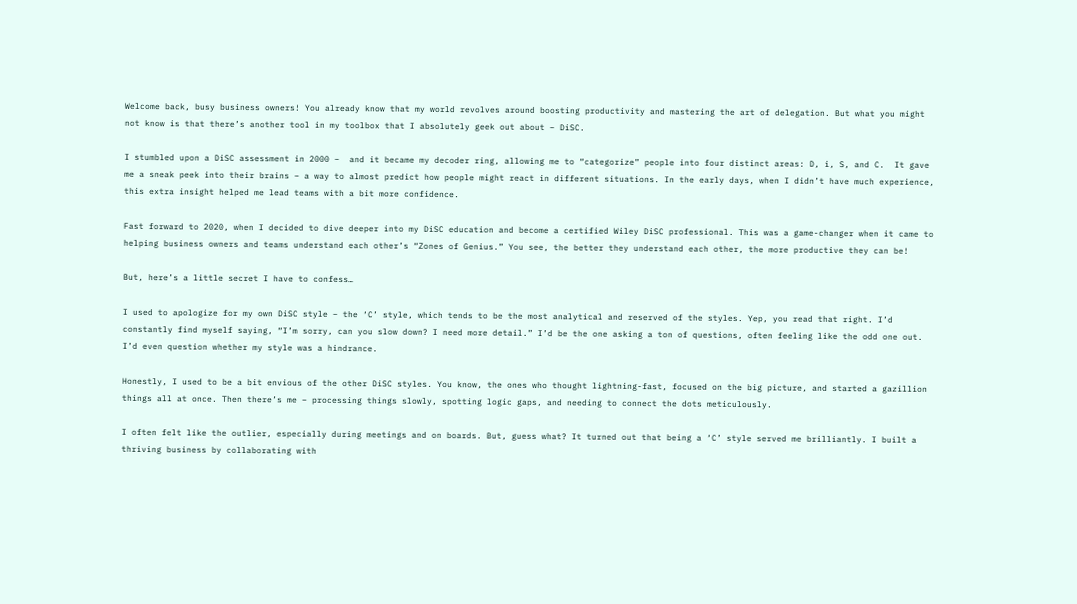Welcome back, busy business owners! You already know that my world revolves around boosting productivity and mastering the art of delegation. But what you might not know is that there’s another tool in my toolbox that I absolutely geek out about – DiSC.

I stumbled upon a DiSC assessment in 2000 –  and it became my decoder ring, allowing me to “categorize” people into four distinct areas: D, i, S, and C.  It gave me a sneak peek into their brains – a way to almost predict how people might react in different situations. In the early days, when I didn’t have much experience,  this extra insight helped me lead teams with a bit more confidence.

Fast forward to 2020, when I decided to dive deeper into my DiSC education and become a certified Wiley DiSC professional. This was a game-changer when it came to helping business owners and teams understand each other’s “Zones of Genius.” You see, the better they understand each other, the more productive they can be!

But, here’s a little secret I have to confess…

I used to apologize for my own DiSC style – the ‘C’ style, which tends to be the most analytical and reserved of the styles. Yep, you read that right. I’d constantly find myself saying, “I’m sorry, can you slow down? I need more detail.” I’d be the one asking a ton of questions, often feeling like the odd one out. I’d even question whether my style was a hindrance.

Honestly, I used to be a bit envious of the other DiSC styles. You know, the ones who thought lightning-fast, focused on the big picture, and started a gazillion things all at once. Then there’s me – processing things slowly, spotting logic gaps, and needing to connect the dots meticulously.

I often felt like the outlier, especially during meetings and on boards. But, guess what? It turned out that being a ‘C’ style served me brilliantly. I built a thriving business by collaborating with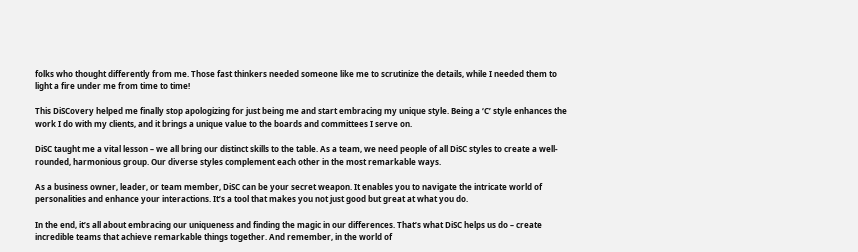folks who thought differently from me. Those fast thinkers needed someone like me to scrutinize the details, while I needed them to light a fire under me from time to time!

This DiSCovery helped me finally stop apologizing for just being me and start embracing my unique style. Being a ‘C’ style enhances the work I do with my clients, and it brings a unique value to the boards and committees I serve on.

DiSC taught me a vital lesson – we all bring our distinct skills to the table. As a team, we need people of all DiSC styles to create a well-rounded, harmonious group. Our diverse styles complement each other in the most remarkable ways.

As a business owner, leader, or team member, DiSC can be your secret weapon. It enables you to navigate the intricate world of personalities and enhance your interactions. It’s a tool that makes you not just good but great at what you do.

In the end, it’s all about embracing our uniqueness and finding the magic in our differences. That’s what DiSC helps us do – create incredible teams that achieve remarkable things together. And remember, in the world of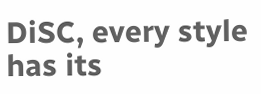DiSC, every style has its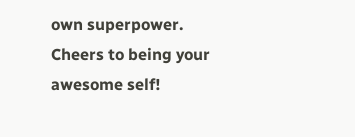own superpower. Cheers to being your awesome self!